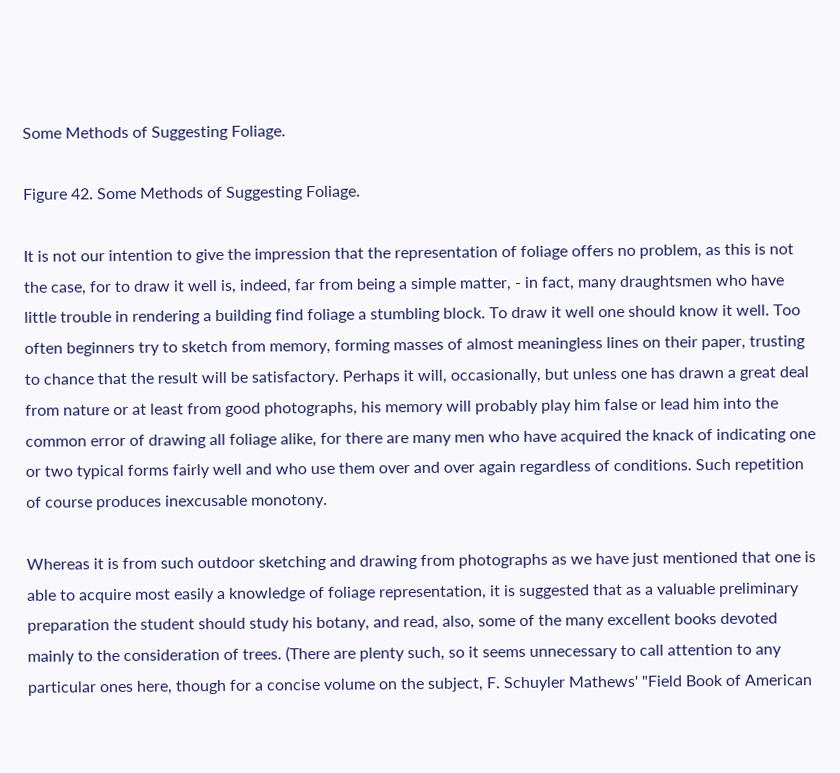Some Methods of Suggesting Foliage.

Figure 42. Some Methods of Suggesting Foliage.

It is not our intention to give the impression that the representation of foliage offers no problem, as this is not the case, for to draw it well is, indeed, far from being a simple matter, - in fact, many draughtsmen who have little trouble in rendering a building find foliage a stumbling block. To draw it well one should know it well. Too often beginners try to sketch from memory, forming masses of almost meaningless lines on their paper, trusting to chance that the result will be satisfactory. Perhaps it will, occasionally, but unless one has drawn a great deal from nature or at least from good photographs, his memory will probably play him false or lead him into the common error of drawing all foliage alike, for there are many men who have acquired the knack of indicating one or two typical forms fairly well and who use them over and over again regardless of conditions. Such repetition of course produces inexcusable monotony.

Whereas it is from such outdoor sketching and drawing from photographs as we have just mentioned that one is able to acquire most easily a knowledge of foliage representation, it is suggested that as a valuable preliminary preparation the student should study his botany, and read, also, some of the many excellent books devoted mainly to the consideration of trees. (There are plenty such, so it seems unnecessary to call attention to any particular ones here, though for a concise volume on the subject, F. Schuyler Mathews' "Field Book of American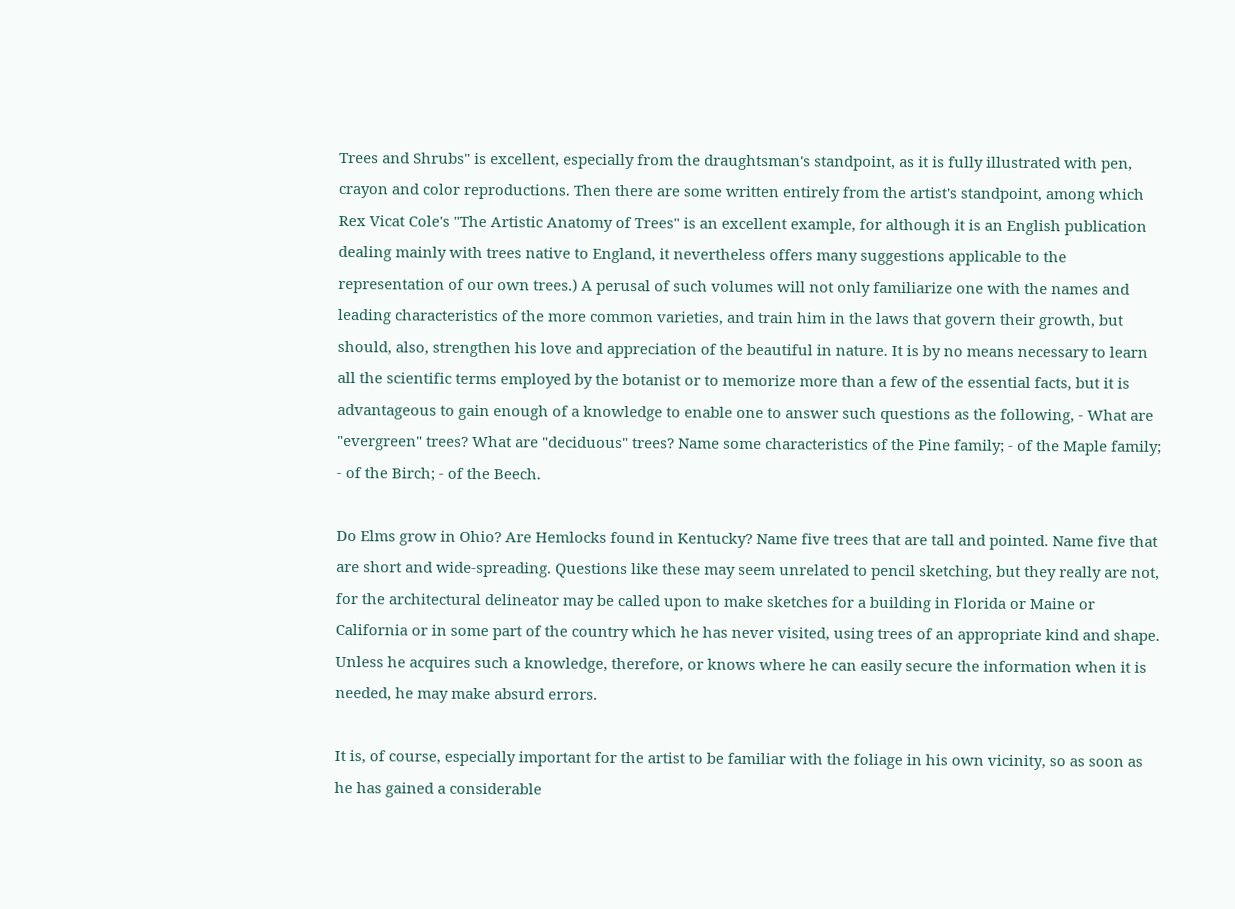Trees and Shrubs" is excellent, especially from the draughtsman's standpoint, as it is fully illustrated with pen, crayon and color reproductions. Then there are some written entirely from the artist's standpoint, among which Rex Vicat Cole's "The Artistic Anatomy of Trees" is an excellent example, for although it is an English publication dealing mainly with trees native to England, it nevertheless offers many suggestions applicable to the representation of our own trees.) A perusal of such volumes will not only familiarize one with the names and leading characteristics of the more common varieties, and train him in the laws that govern their growth, but should, also, strengthen his love and appreciation of the beautiful in nature. It is by no means necessary to learn all the scientific terms employed by the botanist or to memorize more than a few of the essential facts, but it is advantageous to gain enough of a knowledge to enable one to answer such questions as the following, - What are "evergreen" trees? What are "deciduous" trees? Name some characteristics of the Pine family; - of the Maple family; - of the Birch; - of the Beech.

Do Elms grow in Ohio? Are Hemlocks found in Kentucky? Name five trees that are tall and pointed. Name five that are short and wide-spreading. Questions like these may seem unrelated to pencil sketching, but they really are not, for the architectural delineator may be called upon to make sketches for a building in Florida or Maine or California or in some part of the country which he has never visited, using trees of an appropriate kind and shape. Unless he acquires such a knowledge, therefore, or knows where he can easily secure the information when it is needed, he may make absurd errors.

It is, of course, especially important for the artist to be familiar with the foliage in his own vicinity, so as soon as he has gained a considerable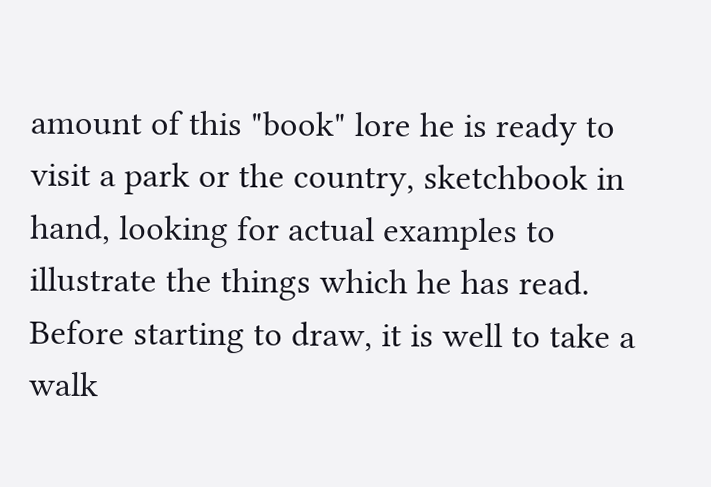amount of this "book" lore he is ready to visit a park or the country, sketchbook in hand, looking for actual examples to illustrate the things which he has read. Before starting to draw, it is well to take a walk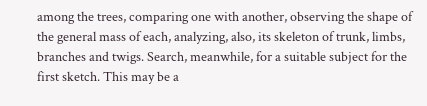among the trees, comparing one with another, observing the shape of the general mass of each, analyzing, also, its skeleton of trunk, limbs, branches and twigs. Search, meanwhile, for a suitable subject for the first sketch. This may be a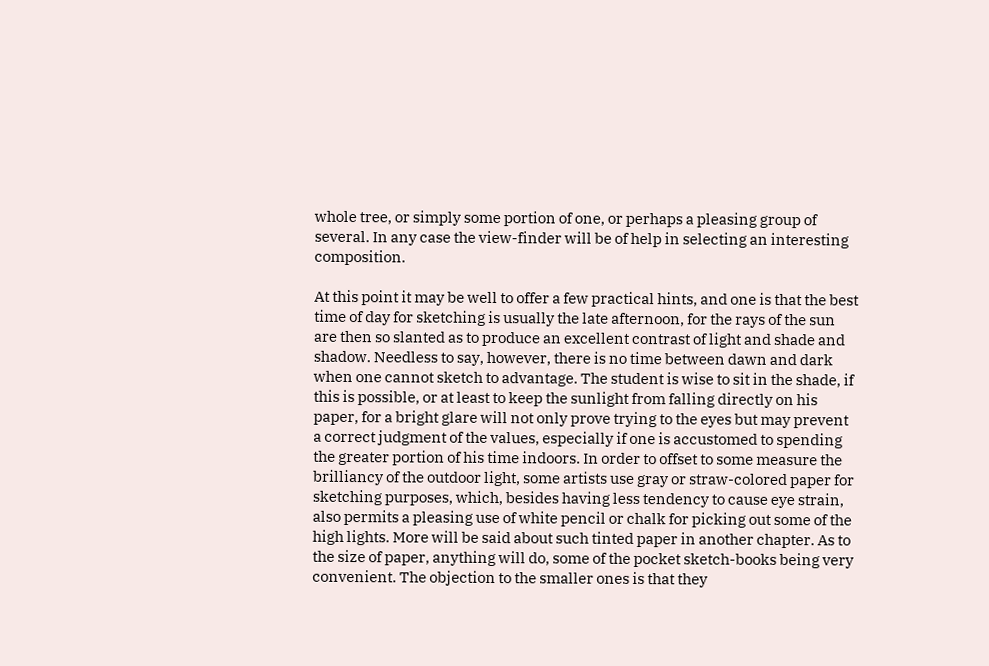whole tree, or simply some portion of one, or perhaps a pleasing group of several. In any case the view-finder will be of help in selecting an interesting composition.

At this point it may be well to offer a few practical hints, and one is that the best time of day for sketching is usually the late afternoon, for the rays of the sun are then so slanted as to produce an excellent contrast of light and shade and shadow. Needless to say, however, there is no time between dawn and dark when one cannot sketch to advantage. The student is wise to sit in the shade, if this is possible, or at least to keep the sunlight from falling directly on his paper, for a bright glare will not only prove trying to the eyes but may prevent a correct judgment of the values, especially if one is accustomed to spending the greater portion of his time indoors. In order to offset to some measure the brilliancy of the outdoor light, some artists use gray or straw-colored paper for sketching purposes, which, besides having less tendency to cause eye strain, also permits a pleasing use of white pencil or chalk for picking out some of the high lights. More will be said about such tinted paper in another chapter. As to the size of paper, anything will do, some of the pocket sketch-books being very convenient. The objection to the smaller ones is that they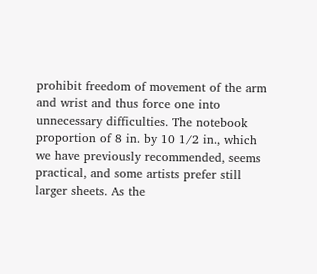prohibit freedom of movement of the arm and wrist and thus force one into unnecessary difficulties. The notebook proportion of 8 in. by 10 1/2 in., which we have previously recommended, seems practical, and some artists prefer still larger sheets. As the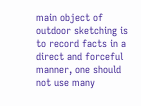main object of outdoor sketching is to record facts in a direct and forceful manner, one should not use many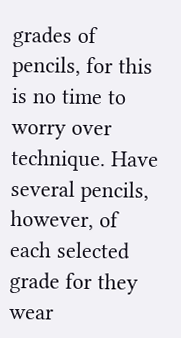grades of pencils, for this is no time to worry over technique. Have several pencils, however, of each selected grade for they wear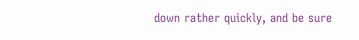down rather quickly, and be sure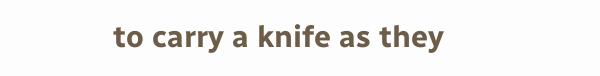to carry a knife as they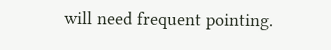will need frequent pointing.